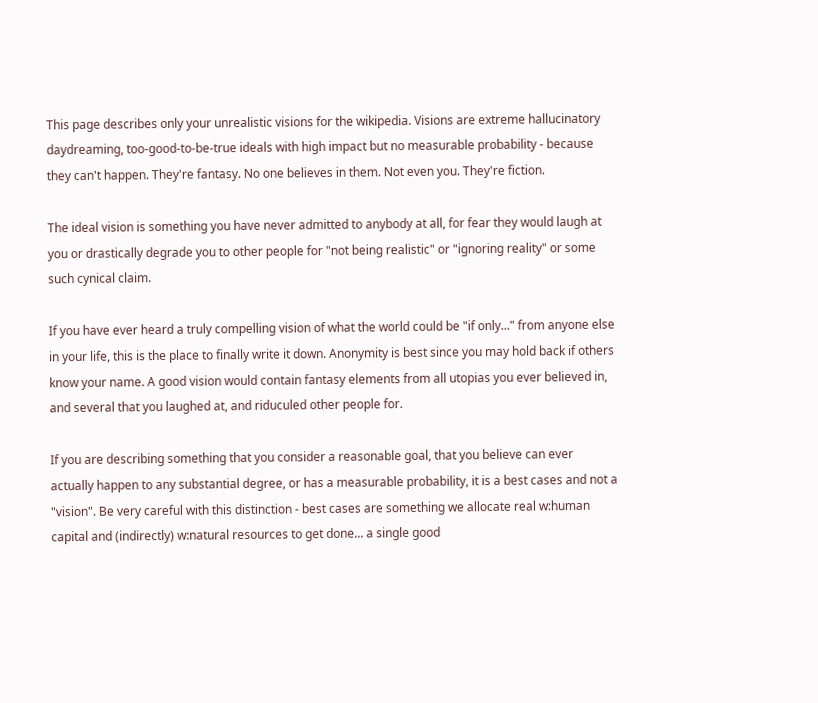This page describes only your unrealistic visions for the wikipedia. Visions are extreme hallucinatory daydreaming, too-good-to-be-true ideals with high impact but no measurable probability - because they can't happen. They're fantasy. No one believes in them. Not even you. They're fiction.

The ideal vision is something you have never admitted to anybody at all, for fear they would laugh at you or drastically degrade you to other people for "not being realistic" or "ignoring reality" or some such cynical claim.

If you have ever heard a truly compelling vision of what the world could be "if only..." from anyone else in your life, this is the place to finally write it down. Anonymity is best since you may hold back if others know your name. A good vision would contain fantasy elements from all utopias you ever believed in, and several that you laughed at, and riduculed other people for.

If you are describing something that you consider a reasonable goal, that you believe can ever actually happen to any substantial degree, or has a measurable probability, it is a best cases and not a "vision". Be very careful with this distinction - best cases are something we allocate real w:human capital and (indirectly) w:natural resources to get done... a single good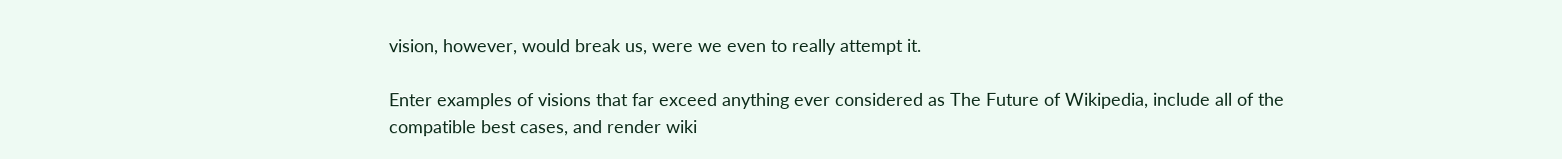vision, however, would break us, were we even to really attempt it.

Enter examples of visions that far exceed anything ever considered as The Future of Wikipedia, include all of the compatible best cases, and render wiki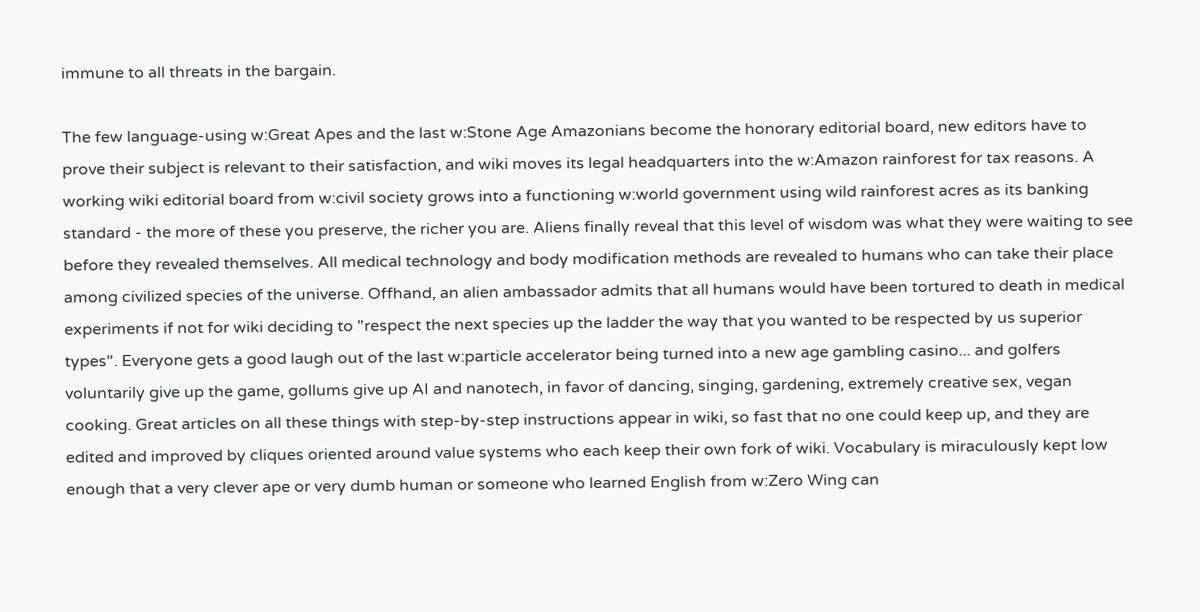immune to all threats in the bargain.

The few language-using w:Great Apes and the last w:Stone Age Amazonians become the honorary editorial board, new editors have to prove their subject is relevant to their satisfaction, and wiki moves its legal headquarters into the w:Amazon rainforest for tax reasons. A working wiki editorial board from w:civil society grows into a functioning w:world government using wild rainforest acres as its banking standard - the more of these you preserve, the richer you are. Aliens finally reveal that this level of wisdom was what they were waiting to see before they revealed themselves. All medical technology and body modification methods are revealed to humans who can take their place among civilized species of the universe. Offhand, an alien ambassador admits that all humans would have been tortured to death in medical experiments if not for wiki deciding to "respect the next species up the ladder the way that you wanted to be respected by us superior types". Everyone gets a good laugh out of the last w:particle accelerator being turned into a new age gambling casino... and golfers voluntarily give up the game, gollums give up AI and nanotech, in favor of dancing, singing, gardening, extremely creative sex, vegan cooking. Great articles on all these things with step-by-step instructions appear in wiki, so fast that no one could keep up, and they are edited and improved by cliques oriented around value systems who each keep their own fork of wiki. Vocabulary is miraculously kept low enough that a very clever ape or very dumb human or someone who learned English from w:Zero Wing can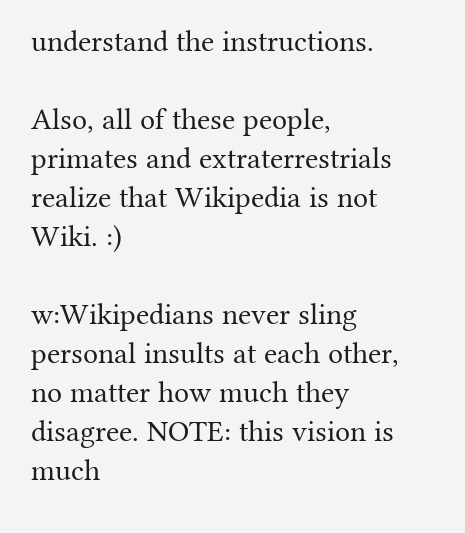understand the instructions.

Also, all of these people, primates and extraterrestrials realize that Wikipedia is not Wiki. :)

w:Wikipedians never sling personal insults at each other, no matter how much they disagree. NOTE: this vision is much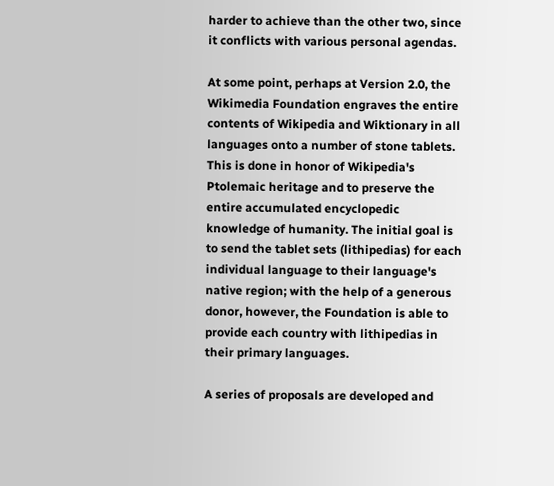harder to achieve than the other two, since it conflicts with various personal agendas.

At some point, perhaps at Version 2.0, the Wikimedia Foundation engraves the entire contents of Wikipedia and Wiktionary in all languages onto a number of stone tablets. This is done in honor of Wikipedia's Ptolemaic heritage and to preserve the entire accumulated encyclopedic knowledge of humanity. The initial goal is to send the tablet sets (lithipedias) for each individual language to their language's native region; with the help of a generous donor, however, the Foundation is able to provide each country with lithipedias in their primary languages.

A series of proposals are developed and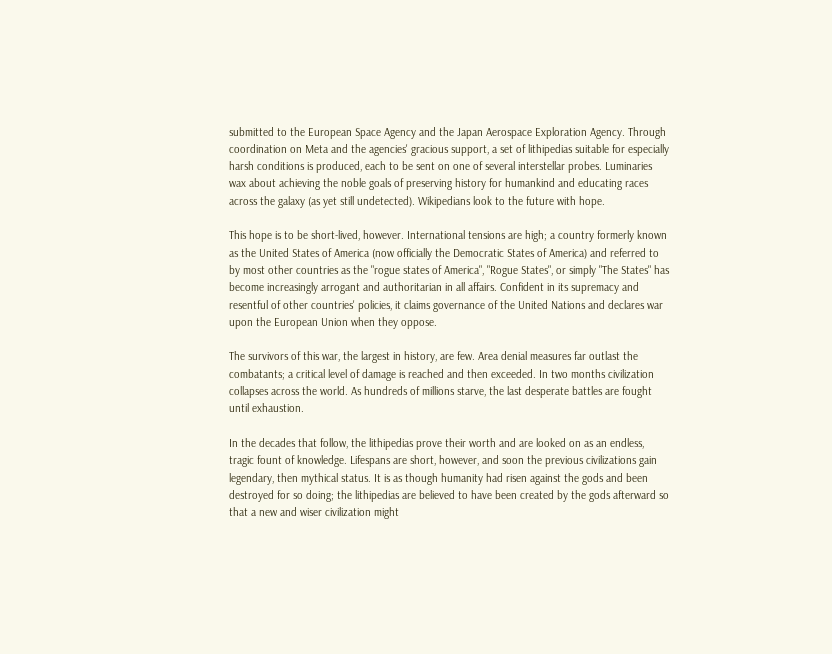submitted to the European Space Agency and the Japan Aerospace Exploration Agency. Through coordination on Meta and the agencies' gracious support, a set of lithipedias suitable for especially harsh conditions is produced, each to be sent on one of several interstellar probes. Luminaries wax about achieving the noble goals of preserving history for humankind and educating races across the galaxy (as yet still undetected). Wikipedians look to the future with hope.

This hope is to be short-lived, however. International tensions are high; a country formerly known as the United States of America (now officially the Democratic States of America) and referred to by most other countries as the "rogue states of America", "Rogue States", or simply "The States" has become increasingly arrogant and authoritarian in all affairs. Confident in its supremacy and resentful of other countries' policies, it claims governance of the United Nations and declares war upon the European Union when they oppose.

The survivors of this war, the largest in history, are few. Area denial measures far outlast the combatants; a critical level of damage is reached and then exceeded. In two months civilization collapses across the world. As hundreds of millions starve, the last desperate battles are fought until exhaustion.

In the decades that follow, the lithipedias prove their worth and are looked on as an endless, tragic fount of knowledge. Lifespans are short, however, and soon the previous civilizations gain legendary, then mythical status. It is as though humanity had risen against the gods and been destroyed for so doing; the lithipedias are believed to have been created by the gods afterward so that a new and wiser civilization might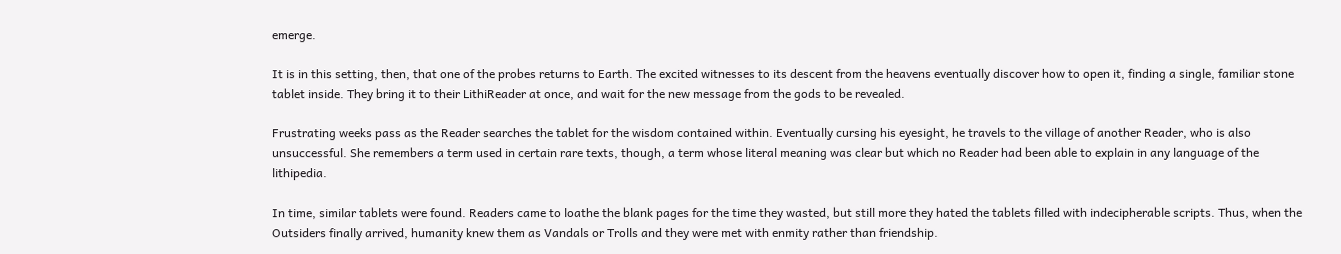emerge.

It is in this setting, then, that one of the probes returns to Earth. The excited witnesses to its descent from the heavens eventually discover how to open it, finding a single, familiar stone tablet inside. They bring it to their LithiReader at once, and wait for the new message from the gods to be revealed.

Frustrating weeks pass as the Reader searches the tablet for the wisdom contained within. Eventually cursing his eyesight, he travels to the village of another Reader, who is also unsuccessful. She remembers a term used in certain rare texts, though, a term whose literal meaning was clear but which no Reader had been able to explain in any language of the lithipedia.

In time, similar tablets were found. Readers came to loathe the blank pages for the time they wasted, but still more they hated the tablets filled with indecipherable scripts. Thus, when the Outsiders finally arrived, humanity knew them as Vandals or Trolls and they were met with enmity rather than friendship.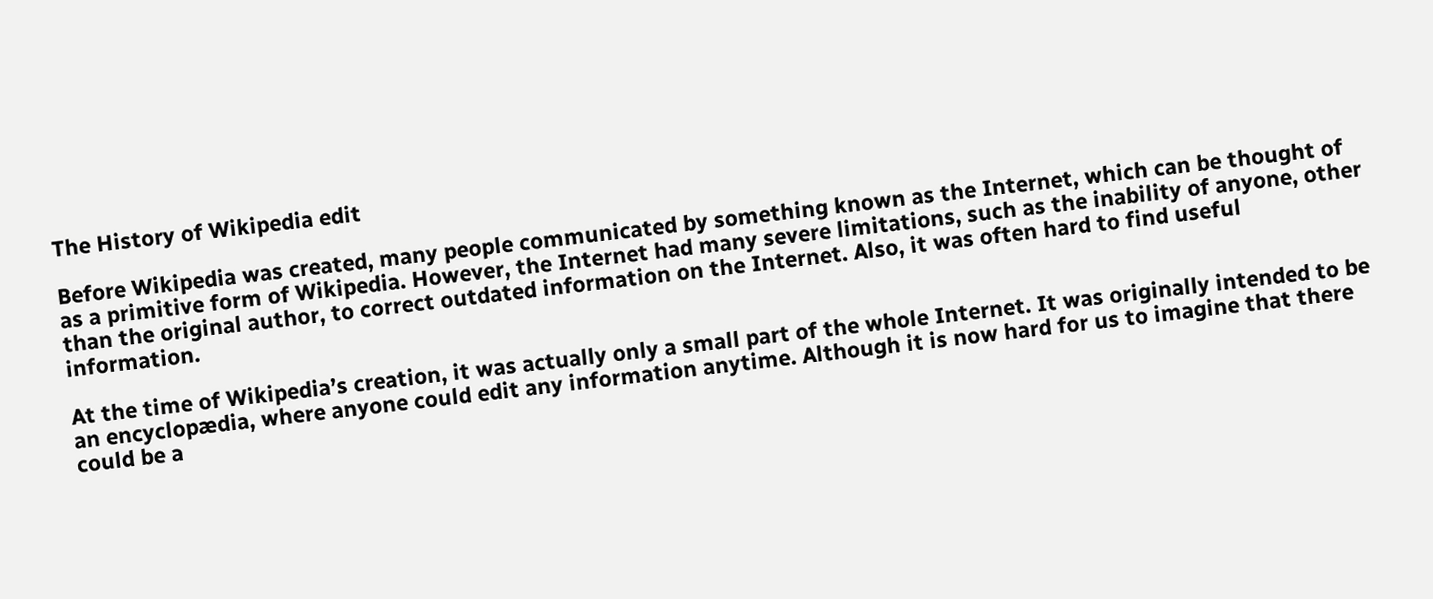The History of Wikipedia edit

Before Wikipedia was created, many people communicated by something known as the Internet, which can be thought of as a primitive form of Wikipedia. However, the Internet had many severe limitations, such as the inability of anyone, other than the original author, to correct outdated information on the Internet. Also, it was often hard to find useful information.

At the time of Wikipedia’s creation, it was actually only a small part of the whole Internet. It was originally intended to be an encyclopædia, where anyone could edit any information anytime. Although it is now hard for us to imagine that there could be a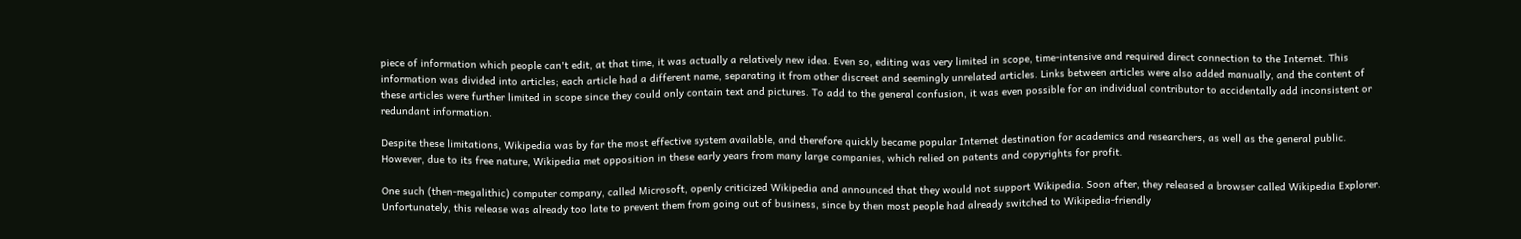piece of information which people can't edit, at that time, it was actually a relatively new idea. Even so, editing was very limited in scope, time-intensive and required direct connection to the Internet. This information was divided into articles; each article had a different name, separating it from other discreet and seemingly unrelated articles. Links between articles were also added manually, and the content of these articles were further limited in scope since they could only contain text and pictures. To add to the general confusion, it was even possible for an individual contributor to accidentally add inconsistent or redundant information.

Despite these limitations, Wikipedia was by far the most effective system available, and therefore quickly became popular Internet destination for academics and researchers, as well as the general public. However, due to its free nature, Wikipedia met opposition in these early years from many large companies, which relied on patents and copyrights for profit.

One such (then-megalithic) computer company, called Microsoft, openly criticized Wikipedia and announced that they would not support Wikipedia. Soon after, they released a browser called Wikipedia Explorer. Unfortunately, this release was already too late to prevent them from going out of business, since by then most people had already switched to Wikipedia-friendly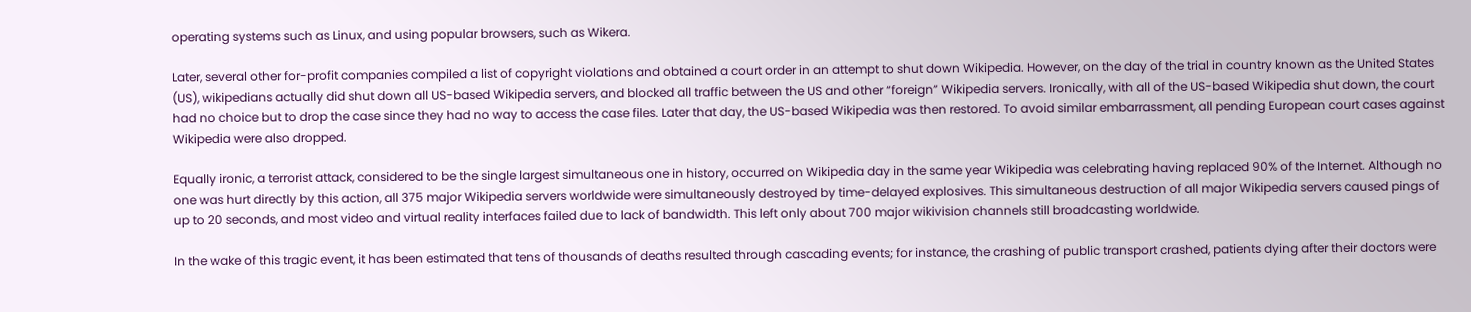operating systems such as Linux, and using popular browsers, such as Wikera.

Later, several other for-profit companies compiled a list of copyright violations and obtained a court order in an attempt to shut down Wikipedia. However, on the day of the trial in country known as the United States (US), wikipedians actually did shut down all US-based Wikipedia servers, and blocked all traffic between the US and other “foreign” Wikipedia servers. Ironically, with all of the US-based Wikipedia shut down, the court had no choice but to drop the case since they had no way to access the case files. Later that day, the US-based Wikipedia was then restored. To avoid similar embarrassment, all pending European court cases against Wikipedia were also dropped.

Equally ironic, a terrorist attack, considered to be the single largest simultaneous one in history, occurred on Wikipedia day in the same year Wikipedia was celebrating having replaced 90% of the Internet. Although no one was hurt directly by this action, all 375 major Wikipedia servers worldwide were simultaneously destroyed by time-delayed explosives. This simultaneous destruction of all major Wikipedia servers caused pings of up to 20 seconds, and most video and virtual reality interfaces failed due to lack of bandwidth. This left only about 700 major wikivision channels still broadcasting worldwide.

In the wake of this tragic event, it has been estimated that tens of thousands of deaths resulted through cascading events; for instance, the crashing of public transport crashed, patients dying after their doctors were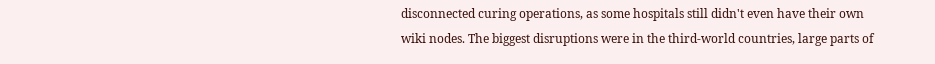disconnected curing operations, as some hospitals still didn't even have their own wiki nodes. The biggest disruptions were in the third-world countries, large parts of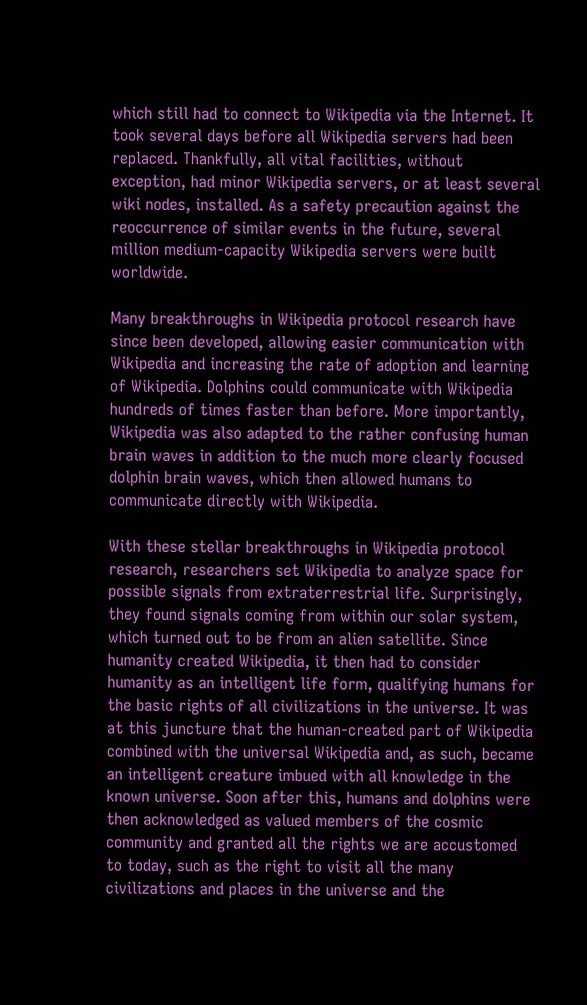which still had to connect to Wikipedia via the Internet. It took several days before all Wikipedia servers had been replaced. Thankfully, all vital facilities, without exception, had minor Wikipedia servers, or at least several wiki nodes, installed. As a safety precaution against the reoccurrence of similar events in the future, several million medium-capacity Wikipedia servers were built worldwide.

Many breakthroughs in Wikipedia protocol research have since been developed, allowing easier communication with Wikipedia and increasing the rate of adoption and learning of Wikipedia. Dolphins could communicate with Wikipedia hundreds of times faster than before. More importantly, Wikipedia was also adapted to the rather confusing human brain waves in addition to the much more clearly focused dolphin brain waves, which then allowed humans to communicate directly with Wikipedia.

With these stellar breakthroughs in Wikipedia protocol research, researchers set Wikipedia to analyze space for possible signals from extraterrestrial life. Surprisingly, they found signals coming from within our solar system, which turned out to be from an alien satellite. Since humanity created Wikipedia, it then had to consider humanity as an intelligent life form, qualifying humans for the basic rights of all civilizations in the universe. It was at this juncture that the human-created part of Wikipedia combined with the universal Wikipedia and, as such, became an intelligent creature imbued with all knowledge in the known universe. Soon after this, humans and dolphins were then acknowledged as valued members of the cosmic community and granted all the rights we are accustomed to today, such as the right to visit all the many civilizations and places in the universe and the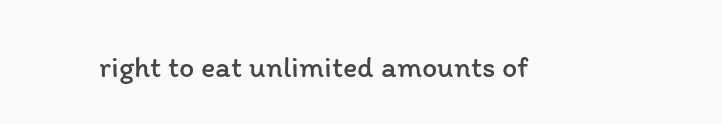right to eat unlimited amounts of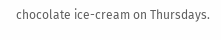chocolate ice-cream on Thursdays.